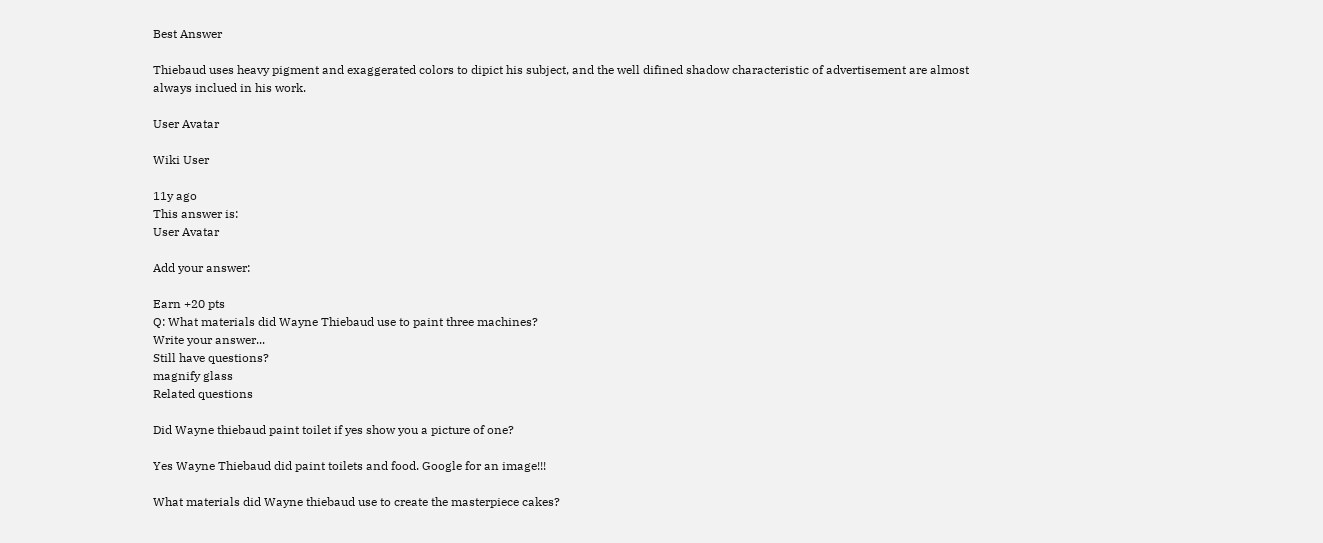Best Answer

Thiebaud uses heavy pigment and exaggerated colors to dipict his subject, and the well difined shadow characteristic of advertisement are almost always inclued in his work.

User Avatar

Wiki User

11y ago
This answer is:
User Avatar

Add your answer:

Earn +20 pts
Q: What materials did Wayne Thiebaud use to paint three machines?
Write your answer...
Still have questions?
magnify glass
Related questions

Did Wayne thiebaud paint toilet if yes show you a picture of one?

Yes Wayne Thiebaud did paint toilets and food. Google for an image!!!

What materials did Wayne thiebaud use to create the masterpiece cakes?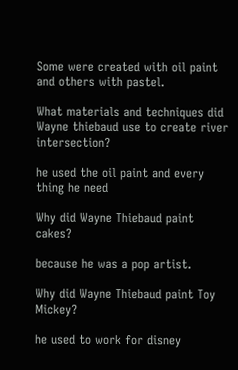Some were created with oil paint and others with pastel.

What materials and techniques did Wayne thiebaud use to create river intersection?

he used the oil paint and every thing he need

Why did Wayne Thiebaud paint cakes?

because he was a pop artist.

Why did Wayne Thiebaud paint Toy Mickey?

he used to work for disney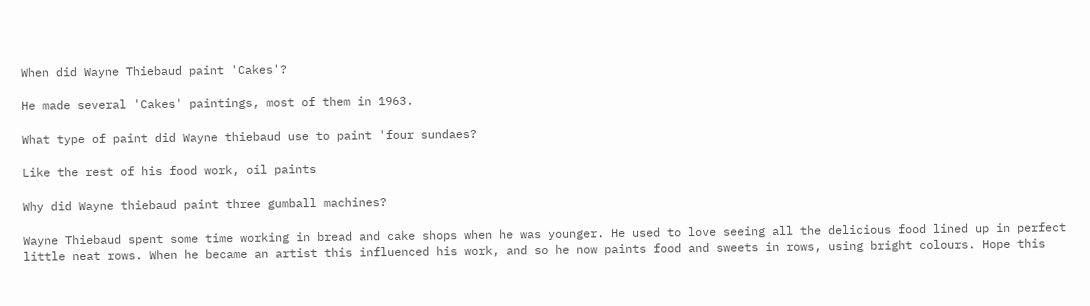When did Wayne Thiebaud paint 'Cakes'?

He made several 'Cakes' paintings, most of them in 1963.

What type of paint did Wayne thiebaud use to paint 'four sundaes?

Like the rest of his food work, oil paints

Why did Wayne thiebaud paint three gumball machines?

Wayne Thiebaud spent some time working in bread and cake shops when he was younger. He used to love seeing all the delicious food lined up in perfect little neat rows. When he became an artist this influenced his work, and so he now paints food and sweets in rows, using bright colours. Hope this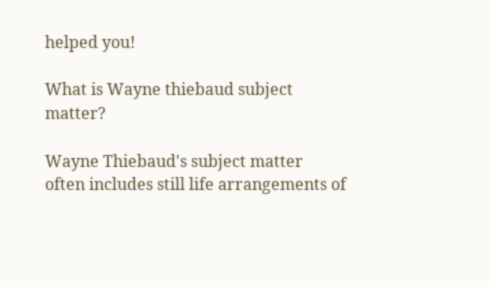helped you!

What is Wayne thiebaud subject matter?

Wayne Thiebaud's subject matter often includes still life arrangements of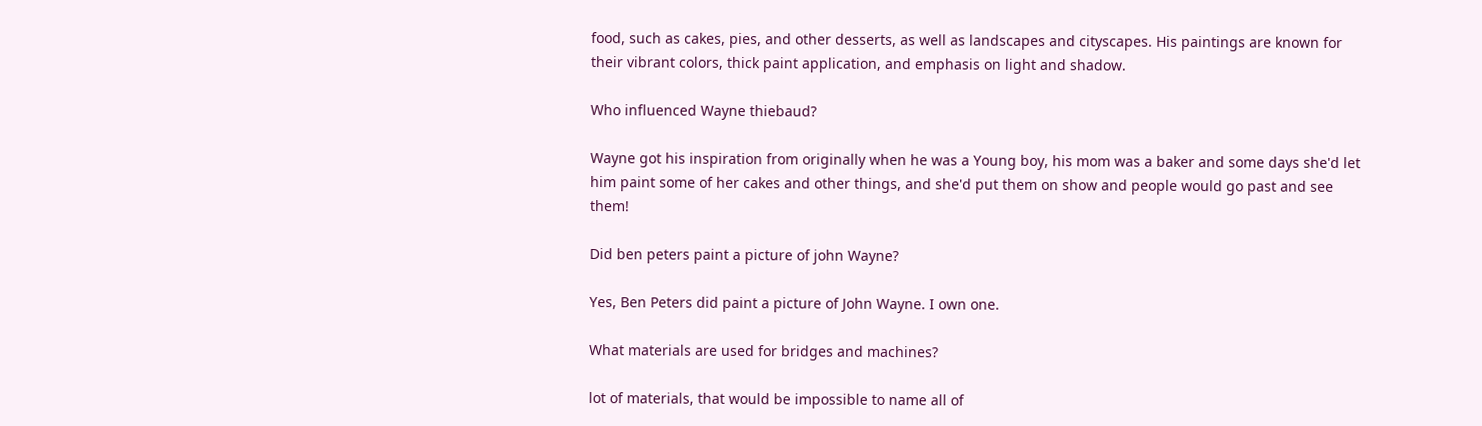food, such as cakes, pies, and other desserts, as well as landscapes and cityscapes. His paintings are known for their vibrant colors, thick paint application, and emphasis on light and shadow.

Who influenced Wayne thiebaud?

Wayne got his inspiration from originally when he was a Young boy, his mom was a baker and some days she'd let him paint some of her cakes and other things, and she'd put them on show and people would go past and see them!

Did ben peters paint a picture of john Wayne?

Yes, Ben Peters did paint a picture of John Wayne. I own one.

What materials are used for bridges and machines?

lot of materials, that would be impossible to name all of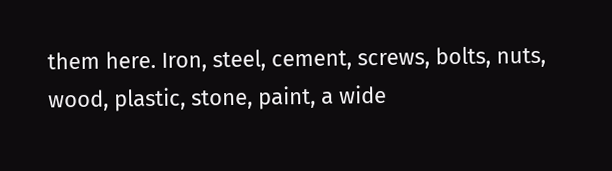them here. Iron, steel, cement, screws, bolts, nuts, wood, plastic, stone, paint, a wide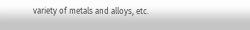variety of metals and alloys, etc.